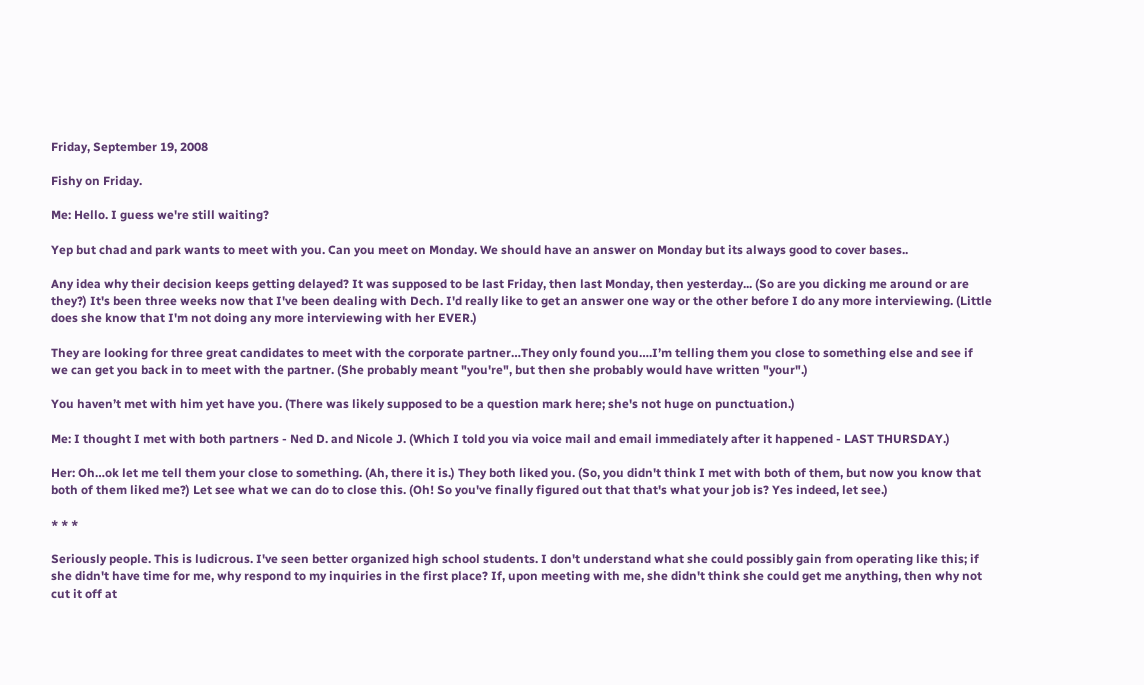Friday, September 19, 2008

Fishy on Friday.

Me: Hello. I guess we're still waiting?

Yep but chad and park wants to meet with you. Can you meet on Monday. We should have an answer on Monday but its always good to cover bases..

Any idea why their decision keeps getting delayed? It was supposed to be last Friday, then last Monday, then yesterday... (So are you dicking me around or are they?) It's been three weeks now that I've been dealing with Dech. I'd really like to get an answer one way or the other before I do any more interviewing. (Little does she know that I'm not doing any more interviewing with her EVER.)

They are looking for three great candidates to meet with the corporate partner…They only found you….I’m telling them you close to something else and see if we can get you back in to meet with the partner. (She probably meant "you're", but then she probably would have written "your".)

You haven’t met with him yet have you. (There was likely supposed to be a question mark here; she's not huge on punctuation.)

Me: I thought I met with both partners - Ned D. and Nicole J. (Which I told you via voice mail and email immediately after it happened - LAST THURSDAY.)

Her: Oh…ok let me tell them your close to something. (Ah, there it is.) They both liked you. (So, you didn't think I met with both of them, but now you know that both of them liked me?) Let see what we can do to close this. (Oh! So you've finally figured out that that's what your job is? Yes indeed, let see.)

* * *

Seriously people. This is ludicrous. I've seen better organized high school students. I don't understand what she could possibly gain from operating like this; if she didn't have time for me, why respond to my inquiries in the first place? If, upon meeting with me, she didn't think she could get me anything, then why not cut it off at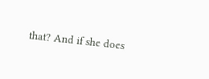that? And if she does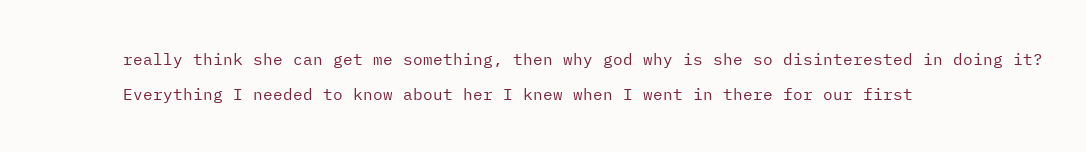really think she can get me something, then why god why is she so disinterested in doing it?

Everything I needed to know about her I knew when I went in there for our first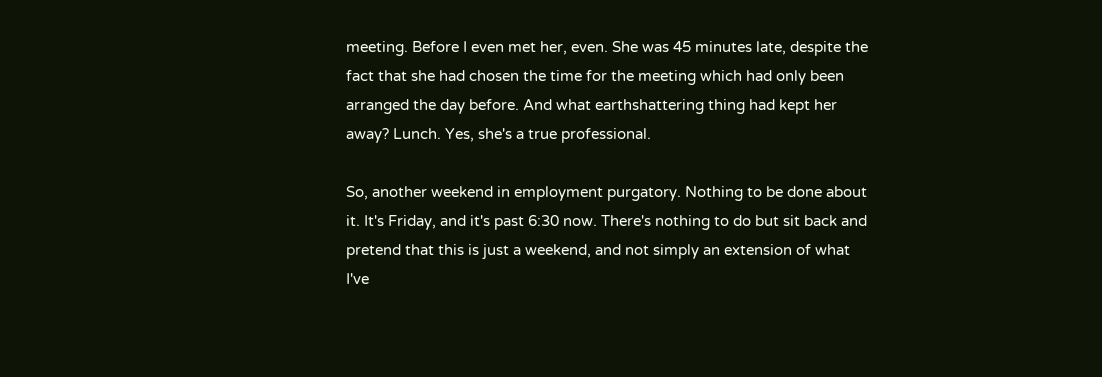meeting. Before I even met her, even. She was 45 minutes late, despite the fact that she had chosen the time for the meeting which had only been arranged the day before. And what earthshattering thing had kept her away? Lunch. Yes, she's a true professional.

So, another weekend in employment purgatory. Nothing to be done about it. It's Friday, and it's past 6:30 now. There's nothing to do but sit back and pretend that this is just a weekend, and not simply an extension of what I've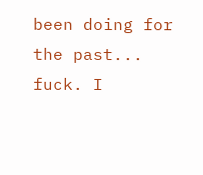been doing for the past... fuck. I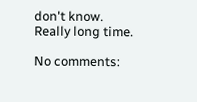don't know. Really long time.

No comments: